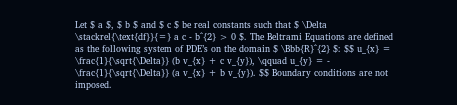Let $ a $, $ b $ and $ c $ be real constants such that $ \Delta \stackrel{\text{df}}{=} a c - b^{2} > 0 $. The Beltrami Equations are defined as the following system of PDE’s on the domain $ \Bbb{R}^{2} $: $$ u_{x} = \frac{1}{\sqrt{\Delta}} (b v_{x} + c v_{y}), \qquad u_{y} = - \frac{1}{\sqrt{\Delta}} (a v_{x} + b v_{y}). $$ Boundary conditions are not imposed.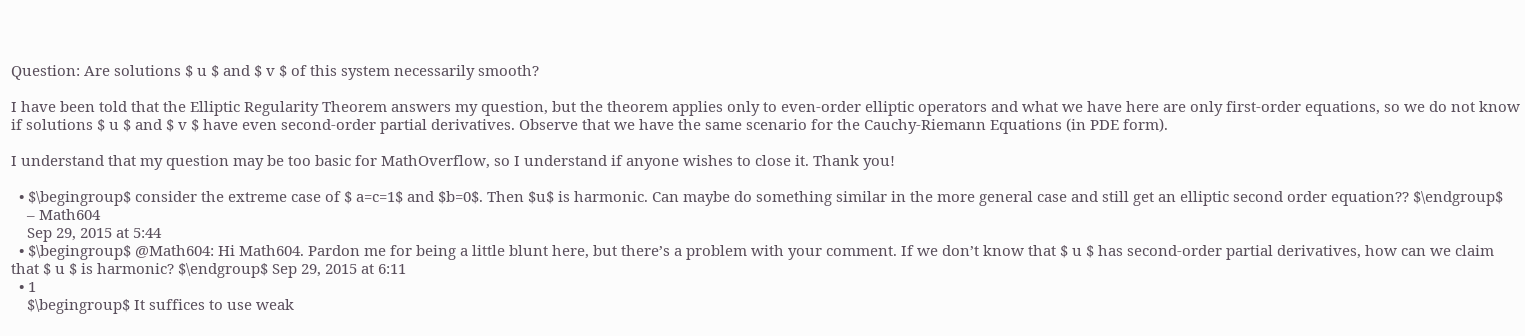Question: Are solutions $ u $ and $ v $ of this system necessarily smooth?

I have been told that the Elliptic Regularity Theorem answers my question, but the theorem applies only to even-order elliptic operators and what we have here are only first-order equations, so we do not know if solutions $ u $ and $ v $ have even second-order partial derivatives. Observe that we have the same scenario for the Cauchy-Riemann Equations (in PDE form).

I understand that my question may be too basic for MathOverflow, so I understand if anyone wishes to close it. Thank you!

  • $\begingroup$ consider the extreme case of $ a=c=1$ and $b=0$. Then $u$ is harmonic. Can maybe do something similar in the more general case and still get an elliptic second order equation?? $\endgroup$
    – Math604
    Sep 29, 2015 at 5:44
  • $\begingroup$ @Math604: Hi Math604. Pardon me for being a little blunt here, but there’s a problem with your comment. If we don’t know that $ u $ has second-order partial derivatives, how can we claim that $ u $ is harmonic? $\endgroup$ Sep 29, 2015 at 6:11
  • 1
    $\begingroup$ It suffices to use weak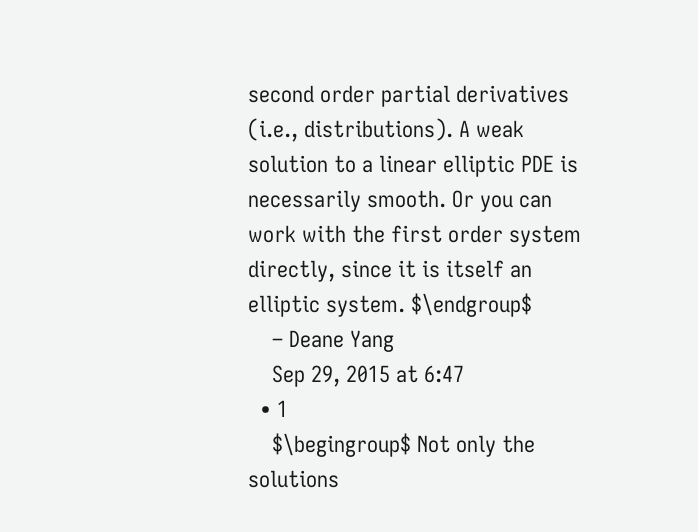second order partial derivatives (i.e., distributions). A weak solution to a linear elliptic PDE is necessarily smooth. Or you can work with the first order system directly, since it is itself an elliptic system. $\endgroup$
    – Deane Yang
    Sep 29, 2015 at 6:47
  • 1
    $\begingroup$ Not only the solutions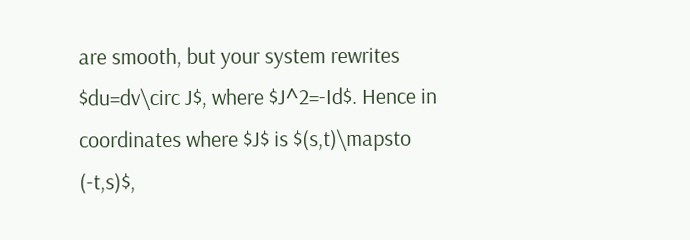are smooth, but your system rewrites $du=dv\circ J$, where $J^2=-Id$. Hence in coordinates where $J$ is $(s,t)\mapsto (-t,s)$,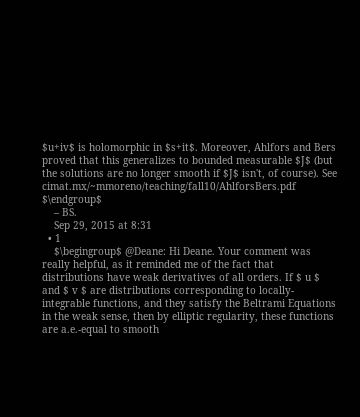$u+iv$ is holomorphic in $s+it$. Moreover, Ahlfors and Bers proved that this generalizes to bounded measurable $J$ (but the solutions are no longer smooth if $J$ isn't, of course). See cimat.mx/~mmoreno/teaching/fall10/AhlforsBers.pdf $\endgroup$
    – BS.
    Sep 29, 2015 at 8:31
  • 1
    $\begingroup$ @Deane: Hi Deane. Your comment was really helpful, as it reminded me of the fact that distributions have weak derivatives of all orders. If $ u $ and $ v $ are distributions corresponding to locally-integrable functions, and they satisfy the Beltrami Equations in the weak sense, then by elliptic regularity, these functions are a.e.-equal to smooth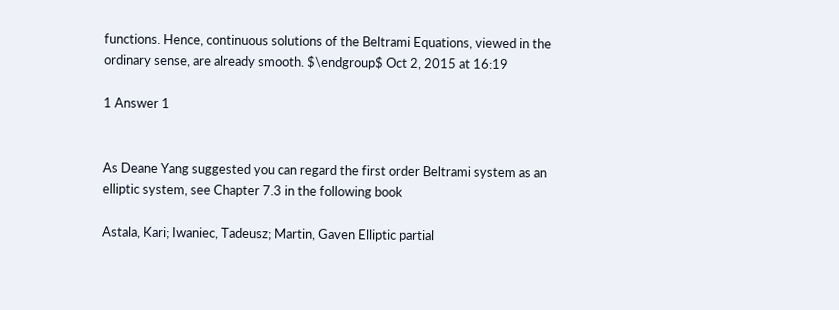functions. Hence, continuous solutions of the Beltrami Equations, viewed in the ordinary sense, are already smooth. $\endgroup$ Oct 2, 2015 at 16:19

1 Answer 1


As Deane Yang suggested you can regard the first order Beltrami system as an elliptic system, see Chapter 7.3 in the following book

Astala, Kari; Iwaniec, Tadeusz; Martin, Gaven Elliptic partial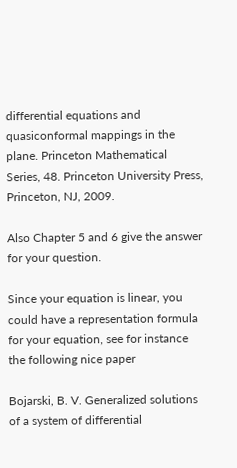differential equations and quasiconformal mappings in the plane. Princeton Mathematical Series, 48. Princeton University Press, Princeton, NJ, 2009.

Also Chapter 5 and 6 give the answer for your question.

Since your equation is linear, you could have a representation formula for your equation, see for instance the following nice paper

Bojarski, B. V. Generalized solutions of a system of differential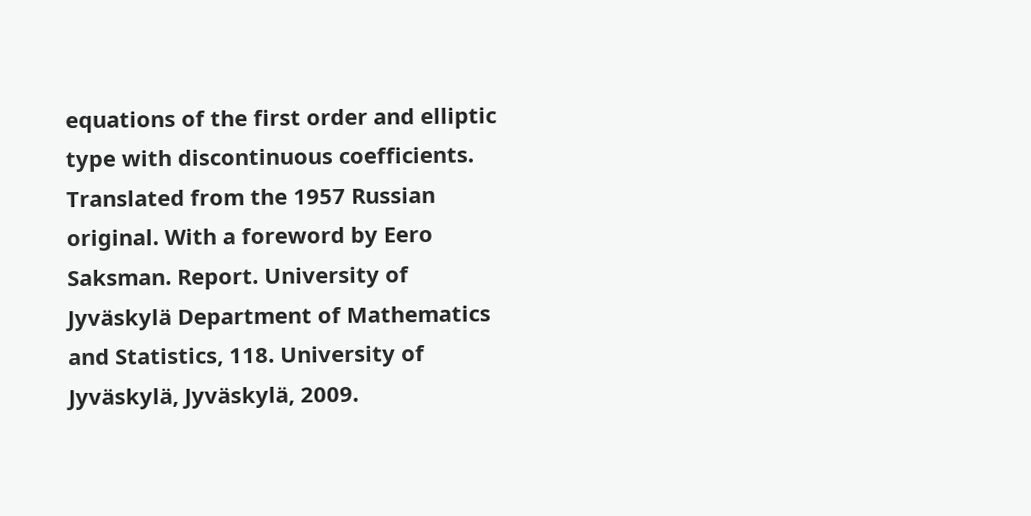equations of the first order and elliptic type with discontinuous coefficients. Translated from the 1957 Russian original. With a foreword by Eero Saksman. Report. University of Jyväskylä Department of Mathematics and Statistics, 118. University of Jyväskylä, Jyväskylä, 2009.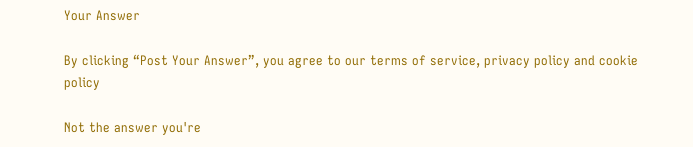Your Answer

By clicking “Post Your Answer”, you agree to our terms of service, privacy policy and cookie policy

Not the answer you're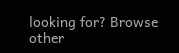looking for? Browse other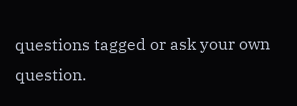questions tagged or ask your own question.